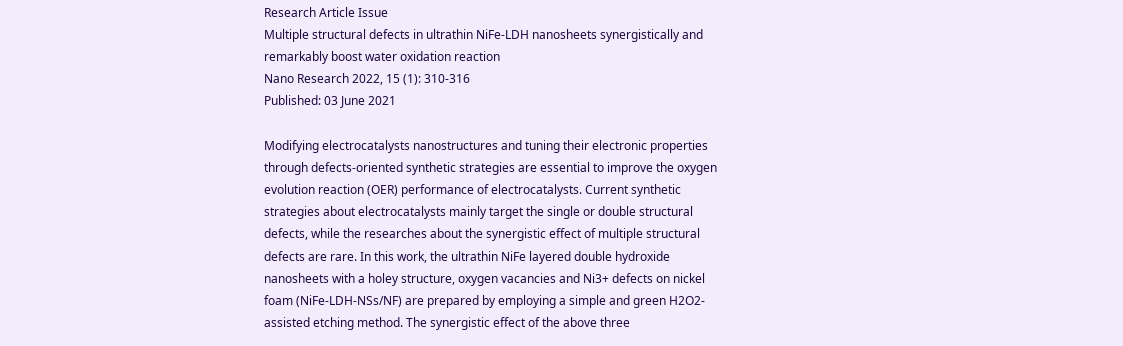Research Article Issue
Multiple structural defects in ultrathin NiFe-LDH nanosheets synergistically and remarkably boost water oxidation reaction
Nano Research 2022, 15 (1): 310-316
Published: 03 June 2021

Modifying electrocatalysts nanostructures and tuning their electronic properties through defects-oriented synthetic strategies are essential to improve the oxygen evolution reaction (OER) performance of electrocatalysts. Current synthetic strategies about electrocatalysts mainly target the single or double structural defects, while the researches about the synergistic effect of multiple structural defects are rare. In this work, the ultrathin NiFe layered double hydroxide nanosheets with a holey structure, oxygen vacancies and Ni3+ defects on nickel foam (NiFe-LDH-NSs/NF) are prepared by employing a simple and green H2O2-assisted etching method. The synergistic effect of the above three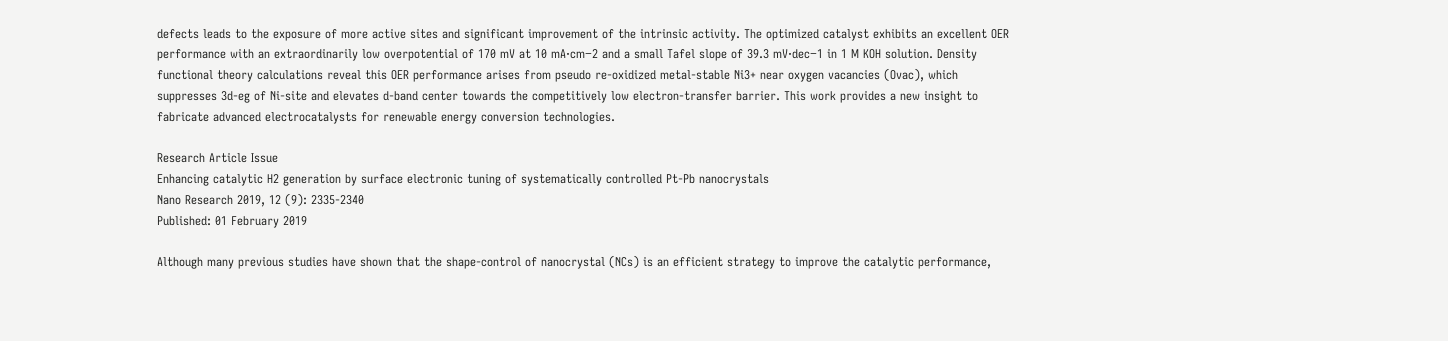defects leads to the exposure of more active sites and significant improvement of the intrinsic activity. The optimized catalyst exhibits an excellent OER performance with an extraordinarily low overpotential of 170 mV at 10 mA·cm−2 and a small Tafel slope of 39.3 mV·dec−1 in 1 M KOH solution. Density functional theory calculations reveal this OER performance arises from pseudo re-oxidized metal-stable Ni3+ near oxygen vacancies (Ovac), which suppresses 3d-eg of Ni-site and elevates d-band center towards the competitively low electron-transfer barrier. This work provides a new insight to fabricate advanced electrocatalysts for renewable energy conversion technologies.

Research Article Issue
Enhancing catalytic H2 generation by surface electronic tuning of systematically controlled Pt-Pb nanocrystals
Nano Research 2019, 12 (9): 2335-2340
Published: 01 February 2019

Although many previous studies have shown that the shape-control of nanocrystal (NCs) is an efficient strategy to improve the catalytic performance,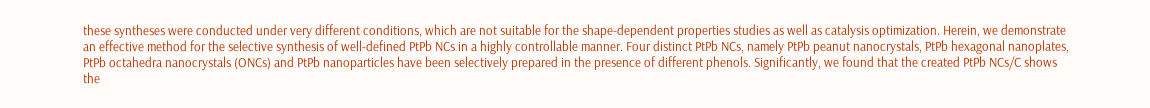these syntheses were conducted under very different conditions, which are not suitable for the shape-dependent properties studies as well as catalysis optimization. Herein, we demonstrate an effective method for the selective synthesis of well-defined PtPb NCs in a highly controllable manner. Four distinct PtPb NCs, namely PtPb peanut nanocrystals, PtPb hexagonal nanoplates, PtPb octahedra nanocrystals (ONCs) and PtPb nanoparticles have been selectively prepared in the presence of different phenols. Significantly, we found that the created PtPb NCs/C shows the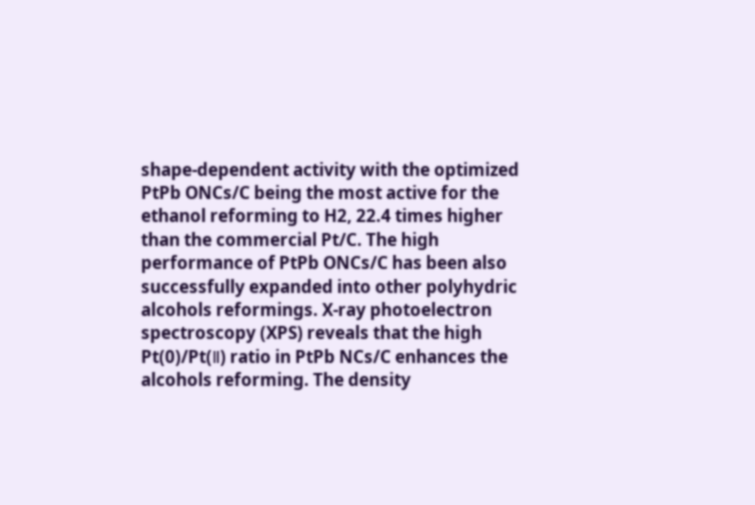shape-dependent activity with the optimized PtPb ONCs/C being the most active for the ethanol reforming to H2, 22.4 times higher than the commercial Pt/C. The high performance of PtPb ONCs/C has been also successfully expanded into other polyhydric alcohols reformings. X-ray photoelectron spectroscopy (XPS) reveals that the high Pt(0)/Pt(Ⅱ) ratio in PtPb NCs/C enhances the alcohols reforming. The density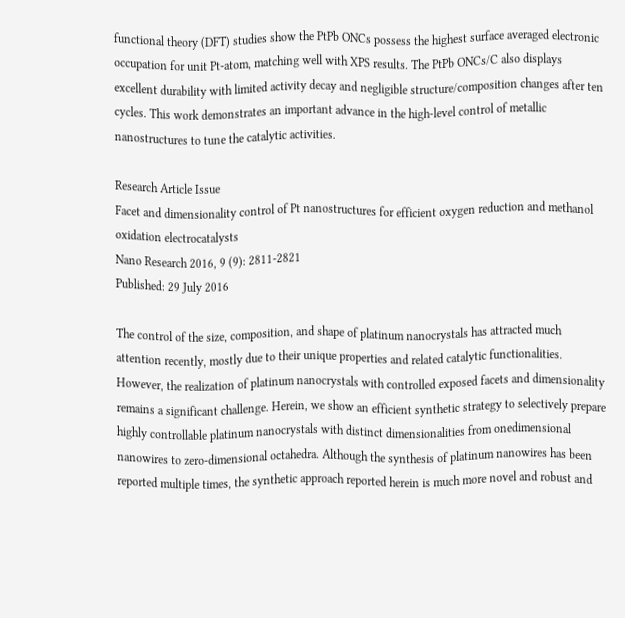functional theory (DFT) studies show the PtPb ONCs possess the highest surface averaged electronic occupation for unit Pt-atom, matching well with XPS results. The PtPb ONCs/C also displays excellent durability with limited activity decay and negligible structure/composition changes after ten cycles. This work demonstrates an important advance in the high-level control of metallic nanostructures to tune the catalytic activities.

Research Article Issue
Facet and dimensionality control of Pt nanostructures for efficient oxygen reduction and methanol oxidation electrocatalysts
Nano Research 2016, 9 (9): 2811-2821
Published: 29 July 2016

The control of the size, composition, and shape of platinum nanocrystals has attracted much attention recently, mostly due to their unique properties and related catalytic functionalities. However, the realization of platinum nanocrystals with controlled exposed facets and dimensionality remains a significant challenge. Herein, we show an efficient synthetic strategy to selectively prepare highly controllable platinum nanocrystals with distinct dimensionalities from onedimensional nanowires to zero-dimensional octahedra. Although the synthesis of platinum nanowires has been reported multiple times, the synthetic approach reported herein is much more novel and robust and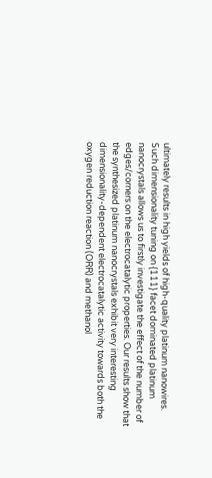ultimately results in high yields of high-quality platinum nanowires. Such dimensionality tuning on {111} facet dominated platinum nanocrystals allows us to firstly investigate the effect of the number of edges/corners on the electrocatalytic properties. Our results show that the synthesized platinum nanocrystals exhibit very interesting dimensionality-dependent electrocatalytic activity towards both the oxygen reduction reaction (ORR) and methanol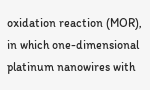oxidation reaction (MOR), in which one-dimensional platinum nanowires with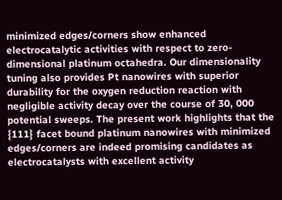minimized edges/corners show enhanced electrocatalytic activities with respect to zero-dimensional platinum octahedra. Our dimensionality tuning also provides Pt nanowires with superior durability for the oxygen reduction reaction with negligible activity decay over the course of 30, 000 potential sweeps. The present work highlights that the {111} facet bound platinum nanowires with minimized edges/corners are indeed promising candidates as electrocatalysts with excellent activity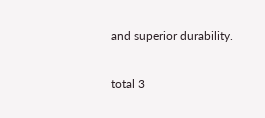and superior durability.

total 3